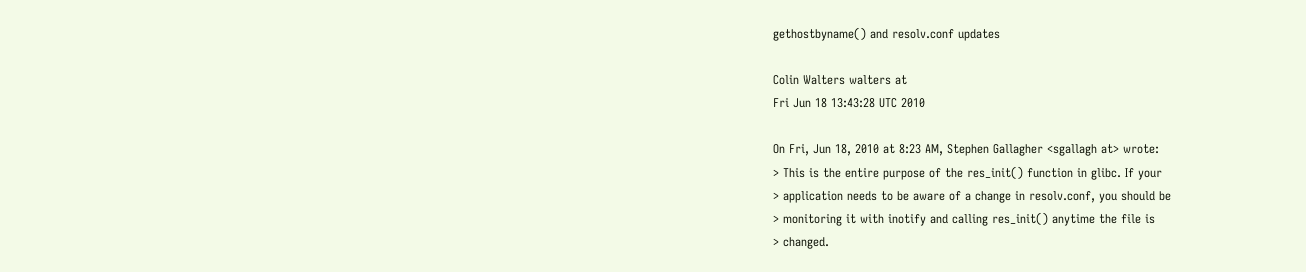gethostbyname() and resolv.conf updates

Colin Walters walters at
Fri Jun 18 13:43:28 UTC 2010

On Fri, Jun 18, 2010 at 8:23 AM, Stephen Gallagher <sgallagh at> wrote:
> This is the entire purpose of the res_init() function in glibc. If your
> application needs to be aware of a change in resolv.conf, you should be
> monitoring it with inotify and calling res_init() anytime the file is
> changed.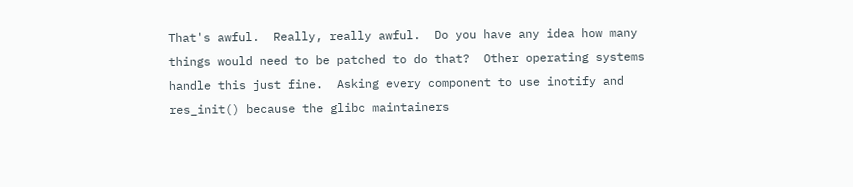That's awful.  Really, really awful.  Do you have any idea how many
things would need to be patched to do that?  Other operating systems
handle this just fine.  Asking every component to use inotify and
res_init() because the glibc maintainers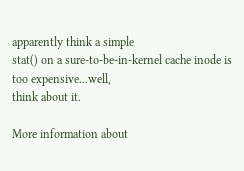apparently think a simple
stat() on a sure-to-be-in-kernel cache inode is too expensive...well,
think about it.

More information about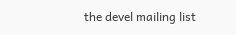the devel mailing list